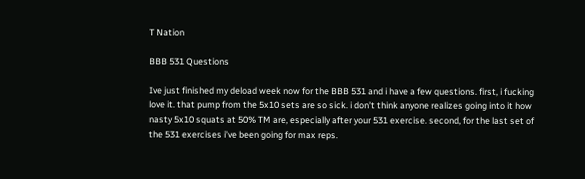T Nation

BBB 531 Questions

Ive just finished my deload week now for the BBB 531 and i have a few questions. first, i fucking love it. that pump from the 5x10 sets are so sick. i don’t think anyone realizes going into it how nasty 5x10 squats at 50% TM are, especially after your 531 exercise. second, for the last set of the 531 exercises i’ve been going for max reps.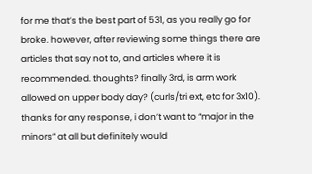for me that’s the best part of 531, as you really go for broke. however, after reviewing some things there are articles that say not to, and articles where it is recommended. thoughts? finally 3rd, is arm work allowed on upper body day? (curls/tri ext, etc for 3x10). thanks for any response, i don’t want to “major in the minors” at all but definitely would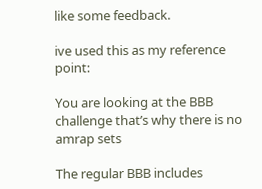like some feedback.

ive used this as my reference point:

You are looking at the BBB challenge that’s why there is no amrap sets

The regular BBB includes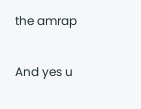the amrap

And yes u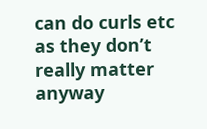can do curls etc as they don’t really matter anyway